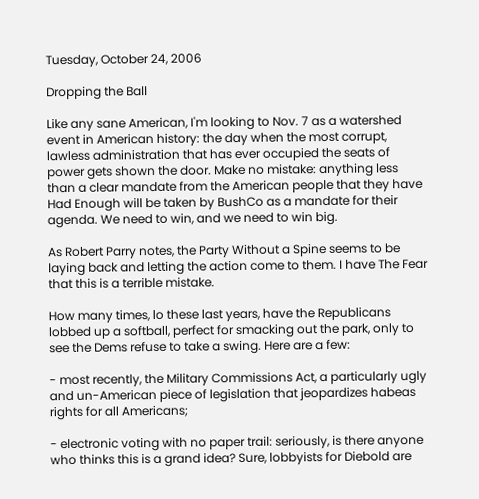Tuesday, October 24, 2006

Dropping the Ball

Like any sane American, I'm looking to Nov. 7 as a watershed event in American history: the day when the most corrupt, lawless administration that has ever occupied the seats of power gets shown the door. Make no mistake: anything less than a clear mandate from the American people that they have Had Enough will be taken by BushCo as a mandate for their agenda. We need to win, and we need to win big.

As Robert Parry notes, the Party Without a Spine seems to be laying back and letting the action come to them. I have The Fear that this is a terrible mistake.

How many times, lo these last years, have the Republicans lobbed up a softball, perfect for smacking out the park, only to see the Dems refuse to take a swing. Here are a few:

- most recently, the Military Commissions Act, a particularly ugly and un-American piece of legislation that jeopardizes habeas rights for all Americans;

- electronic voting with no paper trail: seriously, is there anyone who thinks this is a grand idea? Sure, lobbyists for Diebold are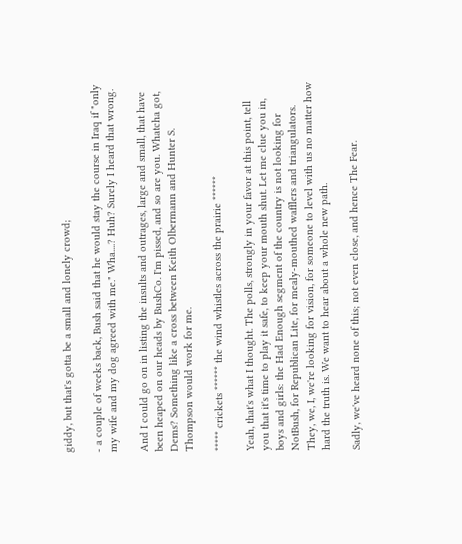giddy, but that's gotta be a small and lonely crowd;

- a couple of weeks back, Bush said that he would stay the course in Iraq if "only my wife and my dog agreed with me." Wha....? Huh? Surely I heard that wrong.

And I could go on in listing the insults and outrages, large and small, that have been heaped on our heads by BushCo. I'm pissed, and so are you. Whatcha got, Dems? Something like a cross between Keith Olbermann and Hunter S. Thompson would work for me.

***** crickets ****** the wind whistles across the prairie ******

Yeah, that's what I thought. The polls, strongly in your favor at this point, tell you that it's time to play it safe, to keep your mouth shut. Let me clue you in, boys and girls: the Had Enough segment of the country is not looking for NotBush, for Republican Lite, for mealy-mouthed wafflers and triangulators. They, we, I, we're looking for vision, for someone to level with us no matter how hard the truth is. We want to hear about a whole new path.

Sadly, we've heard none of this; not even close, and hence The Fear.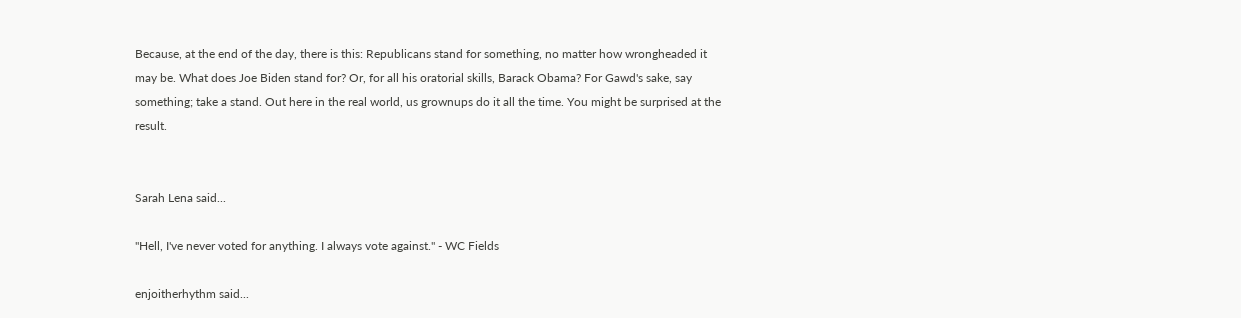Because, at the end of the day, there is this: Republicans stand for something, no matter how wrongheaded it may be. What does Joe Biden stand for? Or, for all his oratorial skills, Barack Obama? For Gawd's sake, say something; take a stand. Out here in the real world, us grownups do it all the time. You might be surprised at the result.


Sarah Lena said...

"Hell, I've never voted for anything. I always vote against." - WC Fields

enjoitherhythm said...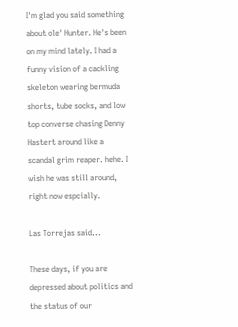I'm glad you said something about ole' Hunter. He's been on my mind lately. I had a funny vision of a cackling skeleton wearing bermuda shorts, tube socks, and low top converse chasing Denny Hastert around like a scandal grim reaper. hehe. I wish he was still around, right now espcially.

Las Torrejas said...

These days, if you are depressed about politics and the status of our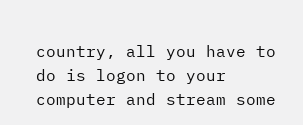country, all you have to do is logon to your computer and stream some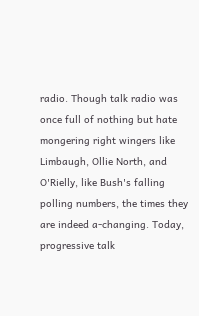radio. Though talk radio was once full of nothing but hate mongering right wingers like Limbaugh, Ollie North, and O'Rielly, like Bush's falling polling numbers, the times they are indeed a-changing. Today, progressive talk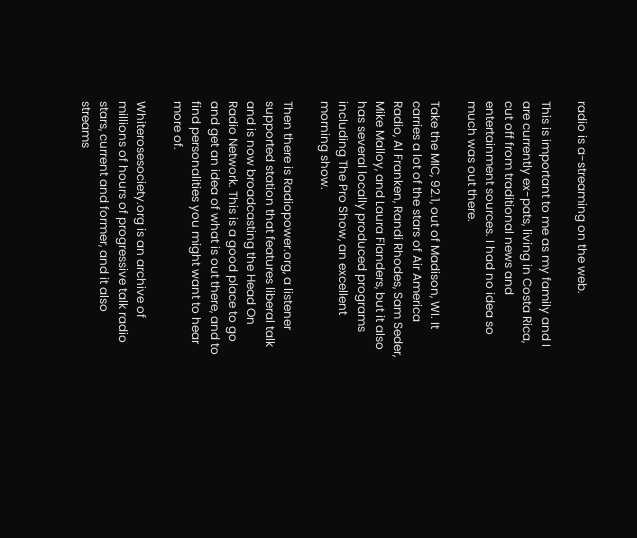radio is a-streaming on the web.

This is important to me as my family and I are currently ex-pats, living in Costa Rica, cut off from traditional news and entertainment sources. I had no idea so much was out there.

Take the MIC, 92.1, out of Madison, WI. It carries a lot of the stars of Air America Radio, Al Franken, Randi Rhodes, Sam Seder, Mike Malloy, and Laura Flanders, but it also has several locally produced programs including The Pro Show, an excellent morning show.

Then there is Radiopower.org, a listener supported station that features liberal talk and is now broadcasting the Head On Radio Network. This is a good place to go and get an idea of what is out there, and to find personalities you might want to hear more of.

Whiterosesociety.org is an archive of millions of hours of progressive talk radio stars, current and former, and it also streams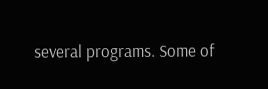several programs. Some of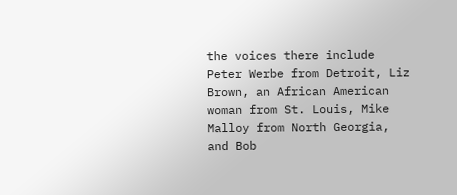the voices there include Peter Werbe from Detroit, Liz Brown, an African American woman from St. Louis, Mike Malloy from North Georgia, and Bob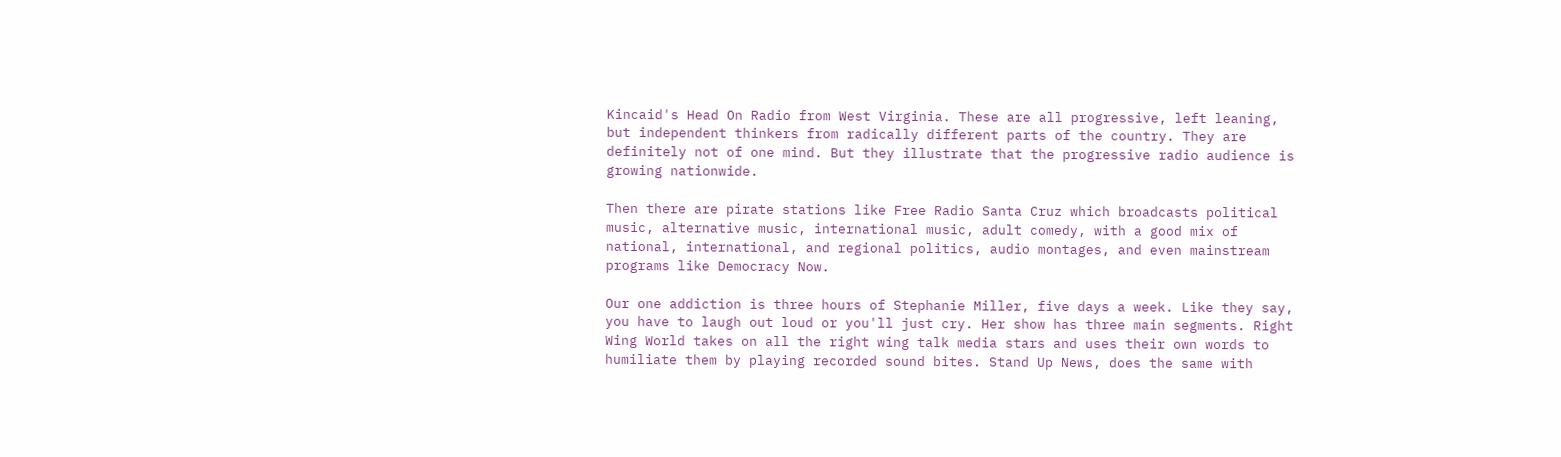Kincaid's Head On Radio from West Virginia. These are all progressive, left leaning, but independent thinkers from radically different parts of the country. They are definitely not of one mind. But they illustrate that the progressive radio audience is growing nationwide.

Then there are pirate stations like Free Radio Santa Cruz which broadcasts political music, alternative music, international music, adult comedy, with a good mix of national, international, and regional politics, audio montages, and even mainstream programs like Democracy Now.

Our one addiction is three hours of Stephanie Miller, five days a week. Like they say, you have to laugh out loud or you'll just cry. Her show has three main segments. Right Wing World takes on all the right wing talk media stars and uses their own words to humiliate them by playing recorded sound bites. Stand Up News, does the same with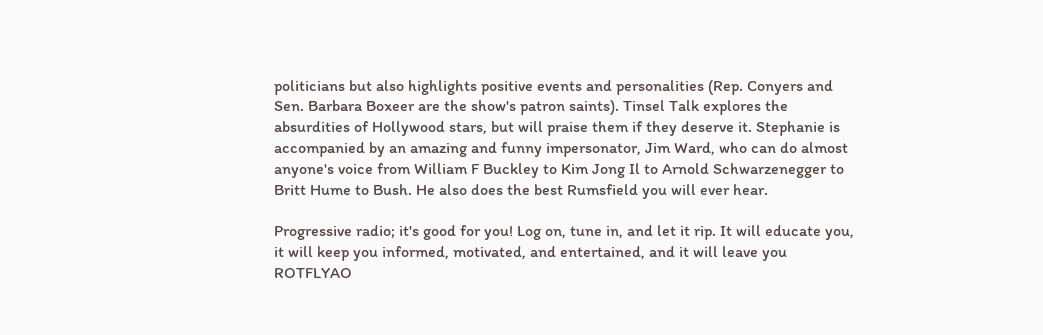politicians but also highlights positive events and personalities (Rep. Conyers and Sen. Barbara Boxeer are the show's patron saints). Tinsel Talk explores the absurdities of Hollywood stars, but will praise them if they deserve it. Stephanie is accompanied by an amazing and funny impersonator, Jim Ward, who can do almost anyone's voice from William F Buckley to Kim Jong Il to Arnold Schwarzenegger to Britt Hume to Bush. He also does the best Rumsfield you will ever hear.

Progressive radio; it's good for you! Log on, tune in, and let it rip. It will educate you, it will keep you informed, motivated, and entertained, and it will leave you ROTFLYAO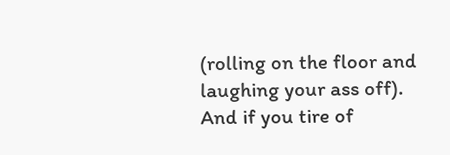(rolling on the floor and laughing your ass off). And if you tire of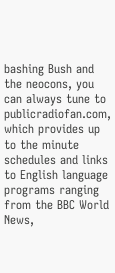bashing Bush and the neocons, you can always tune to publicradiofan.com, which provides up to the minute schedules and links to English language programs ranging from the BBC World News,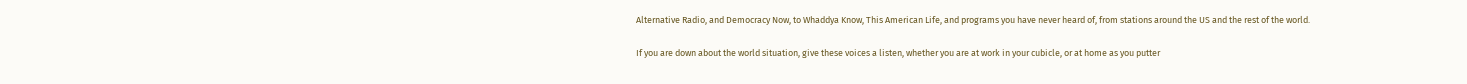Alternative Radio, and Democracy Now, to Whaddya Know, This American Life, and programs you have never heard of, from stations around the US and the rest of the world.

If you are down about the world situation, give these voices a listen, whether you are at work in your cubicle, or at home as you putter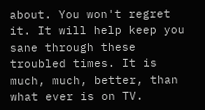about. You won't regret it. It will help keep you sane through these troubled times. It is much, much, better, than what ever is on TV.